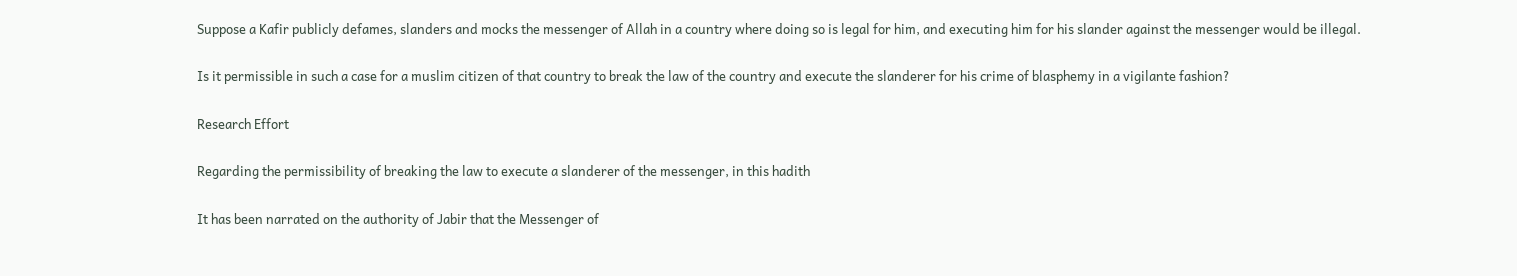Suppose a Kafir publicly defames, slanders and mocks the messenger of Allah in a country where doing so is legal for him, and executing him for his slander against the messenger would be illegal.

Is it permissible in such a case for a muslim citizen of that country to break the law of the country and execute the slanderer for his crime of blasphemy in a vigilante fashion?

Research Effort

Regarding the permissibility of breaking the law to execute a slanderer of the messenger, in this hadith

It has been narrated on the authority of Jabir that the Messenger of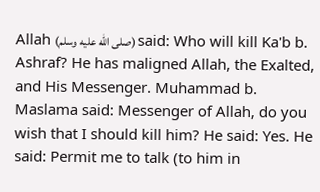Allah (صلى الله عليه وسلم) said: Who will kill Ka'b b. Ashraf? He has maligned Allah, the Exalted, and His Messenger. Muhammad b. Maslama said: Messenger of Allah, do you wish that I should kill him? He said: Yes. He said: Permit me to talk (to him in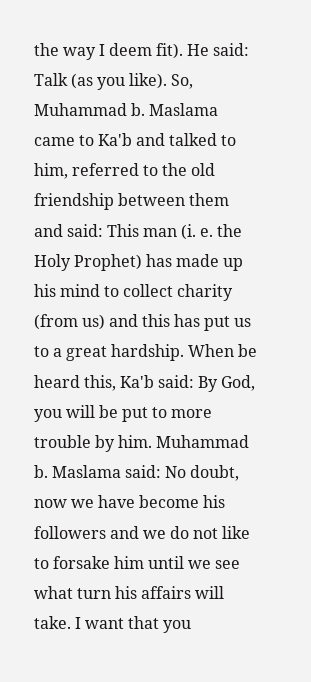the way I deem fit). He said: Talk (as you like). So, Muhammad b. Maslama came to Ka'b and talked to him, referred to the old friendship between them and said: This man (i. e. the Holy Prophet) has made up his mind to collect charity (from us) and this has put us to a great hardship. When be heard this, Ka'b said: By God, you will be put to more trouble by him. Muhammad b. Maslama said: No doubt, now we have become his followers and we do not like to forsake him until we see what turn his affairs will take. I want that you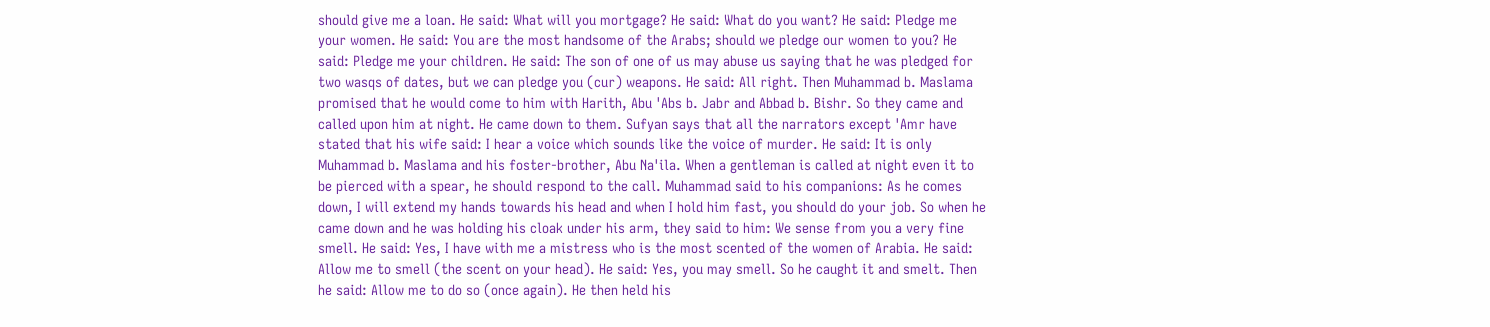should give me a loan. He said: What will you mortgage? He said: What do you want? He said: Pledge me your women. He said: You are the most handsome of the Arabs; should we pledge our women to you? He said: Pledge me your children. He said: The son of one of us may abuse us saying that he was pledged for two wasqs of dates, but we can pledge you (cur) weapons. He said: All right. Then Muhammad b. Maslama promised that he would come to him with Harith, Abu 'Abs b. Jabr and Abbad b. Bishr. So they came and called upon him at night. He came down to them. Sufyan says that all the narrators except 'Amr have stated that his wife said: I hear a voice which sounds like the voice of murder. He said: It is only Muhammad b. Maslama and his foster-brother, Abu Na'ila. When a gentleman is called at night even it to be pierced with a spear, he should respond to the call. Muhammad said to his companions: As he comes down, I will extend my hands towards his head and when I hold him fast, you should do your job. So when he came down and he was holding his cloak under his arm, they said to him: We sense from you a very fine smell. He said: Yes, I have with me a mistress who is the most scented of the women of Arabia. He said: Allow me to smell (the scent on your head). He said: Yes, you may smell. So he caught it and smelt. Then he said: Allow me to do so (once again). He then held his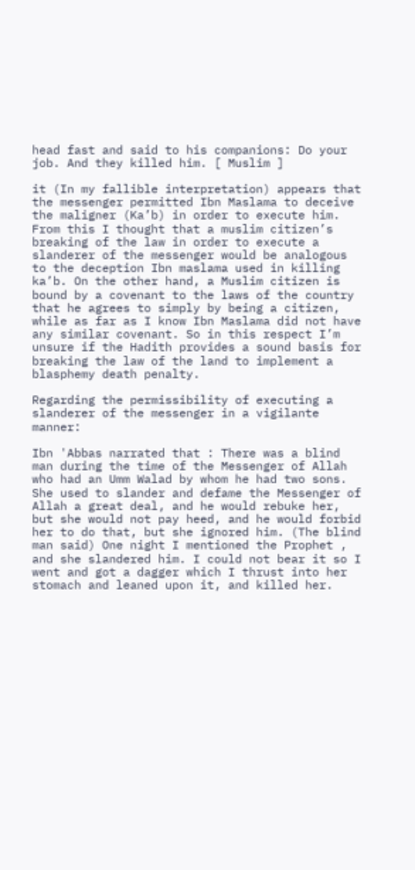head fast and said to his companions: Do your job. And they killed him. [ Muslim ]

it (In my fallible interpretation) appears that the messenger permitted Ibn Maslama to deceive the maligner (Ka’b) in order to execute him. From this I thought that a muslim citizen’s breaking of the law in order to execute a slanderer of the messenger would be analogous to the deception Ibn maslama used in killing ka’b. On the other hand, a Muslim citizen is bound by a covenant to the laws of the country that he agrees to simply by being a citizen, while as far as I know Ibn Maslama did not have any similar covenant. So in this respect I’m unsure if the Hadith provides a sound basis for breaking the law of the land to implement a blasphemy death penalty.

Regarding the permissibility of executing a slanderer of the messenger in a vigilante manner:

Ibn 'Abbas narrated that : There was a blind man during the time of the Messenger of Allah who had an Umm Walad by whom he had two sons. She used to slander and defame the Messenger of Allah a great deal, and he would rebuke her, but she would not pay heed, and he would forbid her to do that, but she ignored him. (The blind man said) One night I mentioned the Prophet , and she slandered him. I could not bear it so I went and got a dagger which I thrust into her stomach and leaned upon it, and killed her.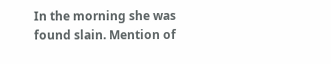In the morning she was found slain. Mention of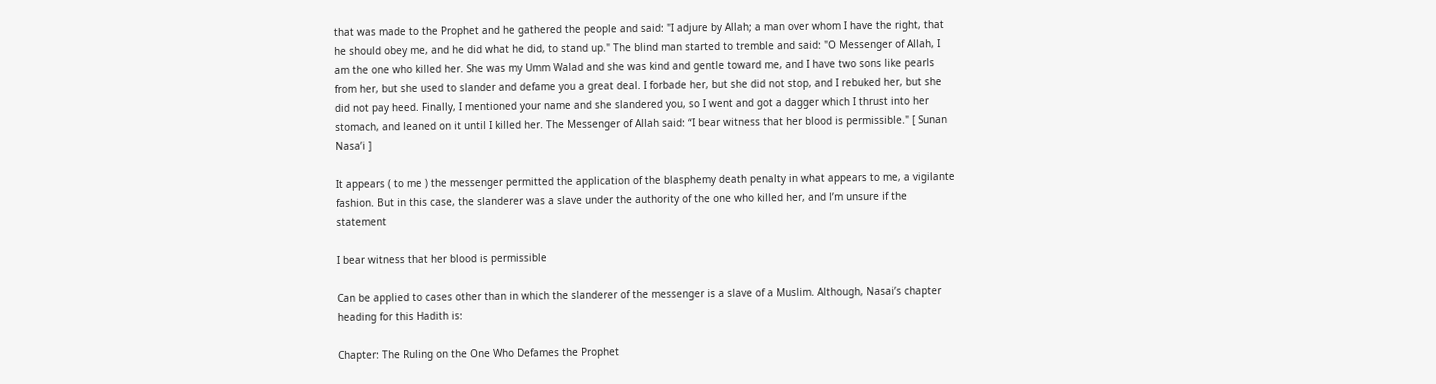that was made to the Prophet and he gathered the people and said: "I adjure by Allah; a man over whom I have the right, that he should obey me, and he did what he did, to stand up." The blind man started to tremble and said: "O Messenger of Allah, I am the one who killed her. She was my Umm Walad and she was kind and gentle toward me, and I have two sons like pearls from her, but she used to slander and defame you a great deal. I forbade her, but she did not stop, and I rebuked her, but she did not pay heed. Finally, I mentioned your name and she slandered you, so I went and got a dagger which I thrust into her stomach, and leaned on it until I killed her. The Messenger of Allah said: “I bear witness that her blood is permissible." [ Sunan Nasa’i ]

It appears ( to me ) the messenger permitted the application of the blasphemy death penalty in what appears to me, a vigilante fashion. But in this case, the slanderer was a slave under the authority of the one who killed her, and l’m unsure if the statement

I bear witness that her blood is permissible

Can be applied to cases other than in which the slanderer of the messenger is a slave of a Muslim. Although, Nasai’s chapter heading for this Hadith is:

Chapter: The Ruling on the One Who Defames the Prophet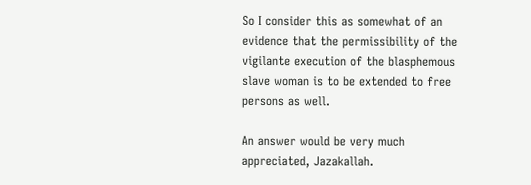So I consider this as somewhat of an evidence that the permissibility of the vigilante execution of the blasphemous slave woman is to be extended to free persons as well.

An answer would be very much appreciated, Jazakallah.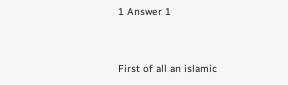1 Answer 1


First of all an islamic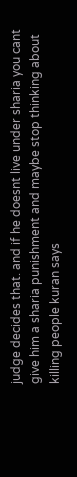judge decides that. and if he doesnt live under sharia you cant give him a sharia punishment and maybe stop thinking about killing people kuran says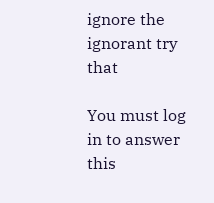ignore the ignorant try that

You must log in to answer this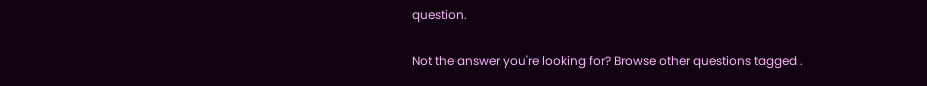question.

Not the answer you're looking for? Browse other questions tagged .